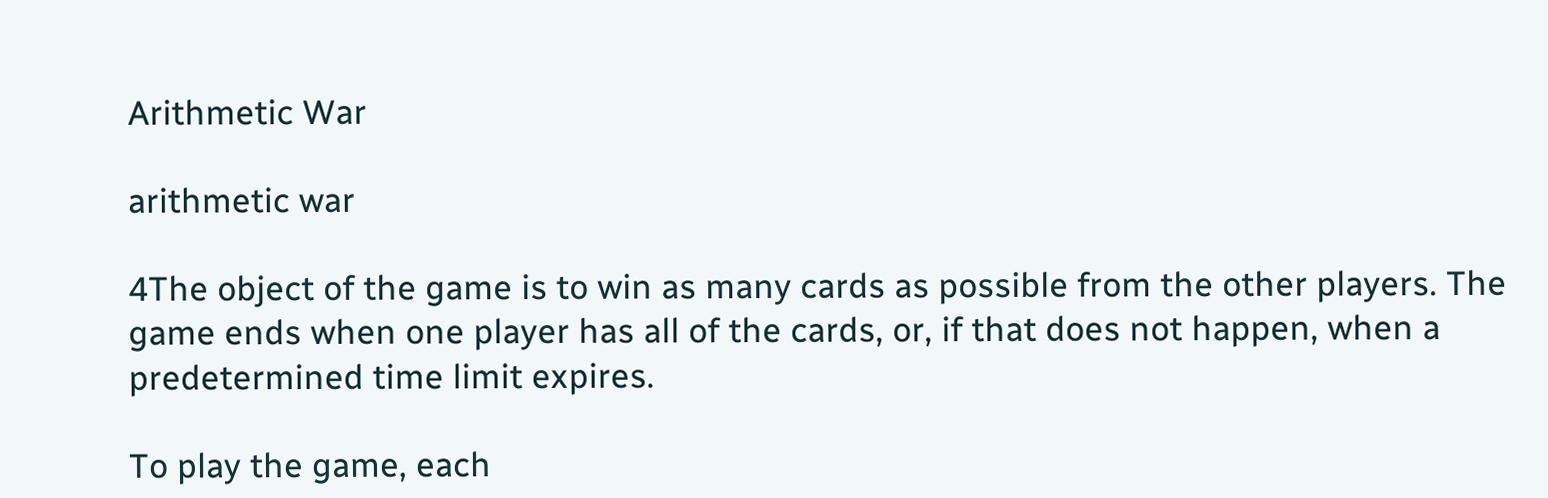Arithmetic War

arithmetic war

4The object of the game is to win as many cards as possible from the other players. The game ends when one player has all of the cards, or, if that does not happen, when a predetermined time limit expires.

To play the game, each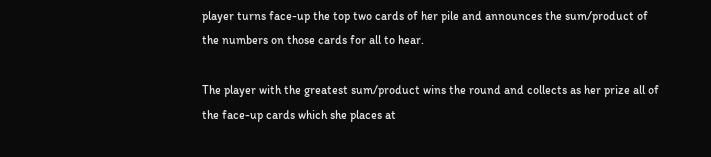player turns face-up the top two cards of her pile and announces the sum/product of the numbers on those cards for all to hear.

The player with the greatest sum/product wins the round and collects as her prize all of the face-up cards which she places at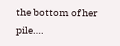the bottom of her pile….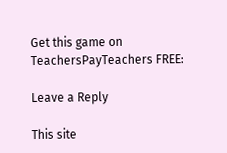Get this game on TeachersPayTeachers FREE:

Leave a Reply

This site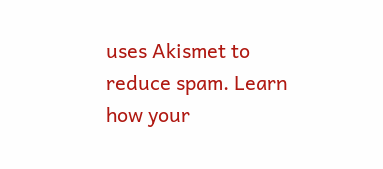uses Akismet to reduce spam. Learn how your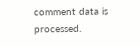comment data is processed.